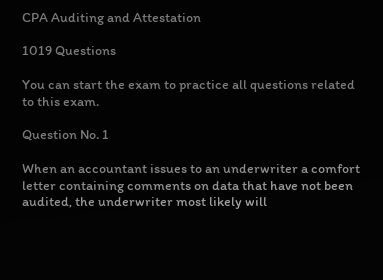CPA Auditing and Attestation

1019 Questions

You can start the exam to practice all questions related to this exam.

Question No. 1

When an accountant issues to an underwriter a comfort letter containing comments on data that have not been audited, the underwriter most likely will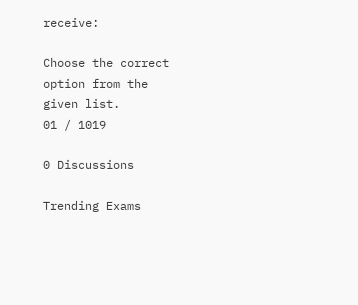receive:

Choose the correct option from the given list.
01 / 1019

0 Discussions

Trending Exams